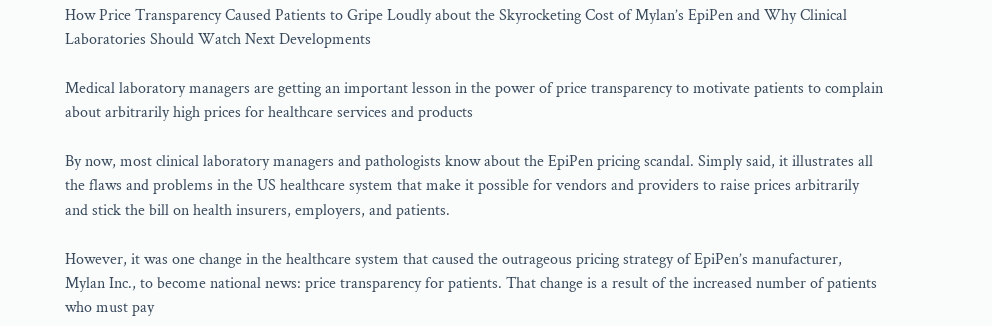How Price Transparency Caused Patients to Gripe Loudly about the Skyrocketing Cost of Mylan’s EpiPen and Why Clinical Laboratories Should Watch Next Developments

Medical laboratory managers are getting an important lesson in the power of price transparency to motivate patients to complain about arbitrarily high prices for healthcare services and products

By now, most clinical laboratory managers and pathologists know about the EpiPen pricing scandal. Simply said, it illustrates all the flaws and problems in the US healthcare system that make it possible for vendors and providers to raise prices arbitrarily and stick the bill on health insurers, employers, and patients.

However, it was one change in the healthcare system that caused the outrageous pricing strategy of EpiPen’s manufacturer, Mylan Inc., to become national news: price transparency for patients. That change is a result of the increased number of patients who must pay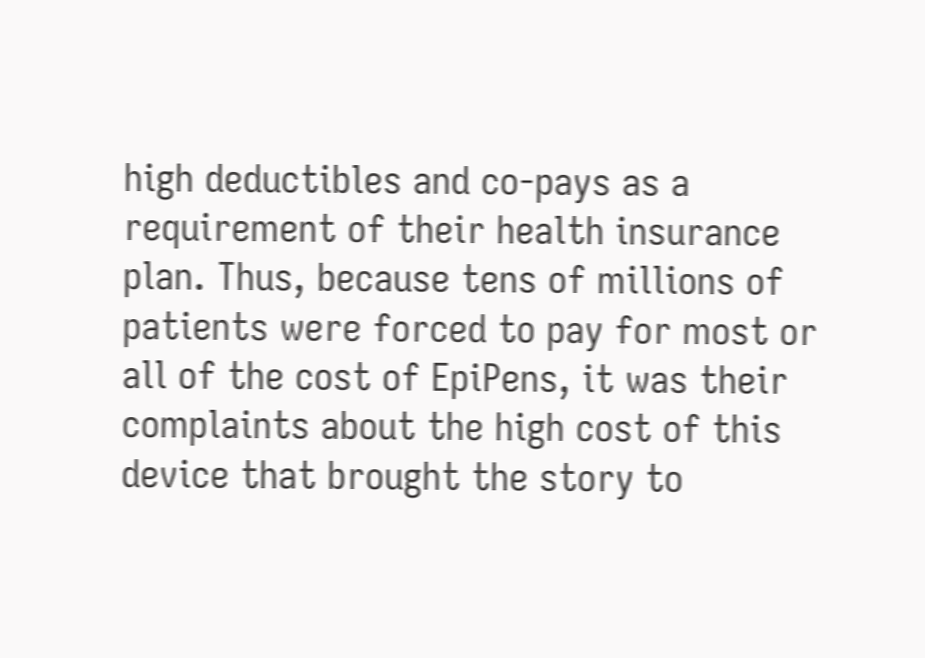high deductibles and co-pays as a requirement of their health insurance plan. Thus, because tens of millions of patients were forced to pay for most or all of the cost of EpiPens, it was their complaints about the high cost of this device that brought the story to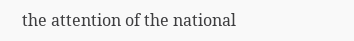the attention of the national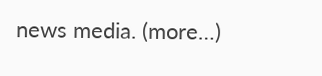news media. (more…)